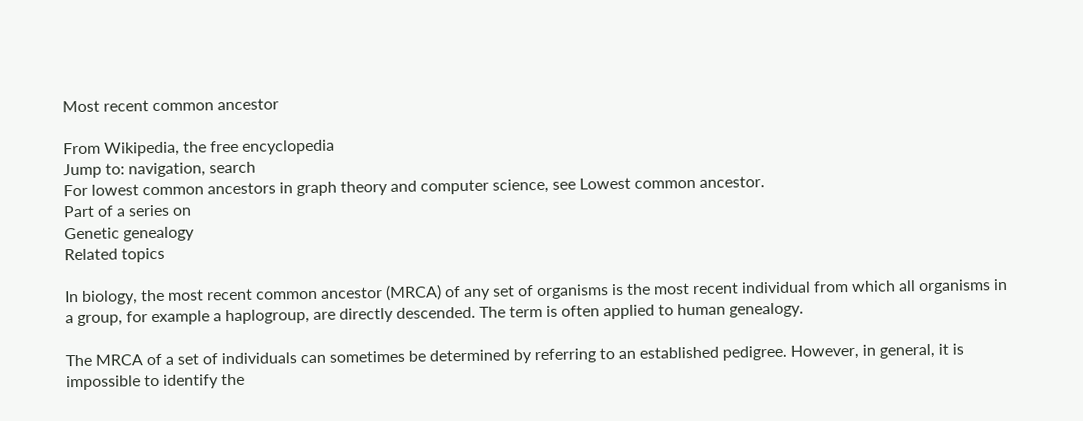Most recent common ancestor

From Wikipedia, the free encyclopedia
Jump to: navigation, search
For lowest common ancestors in graph theory and computer science, see Lowest common ancestor.
Part of a series on
Genetic genealogy
Related topics

In biology, the most recent common ancestor (MRCA) of any set of organisms is the most recent individual from which all organisms in a group, for example a haplogroup, are directly descended. The term is often applied to human genealogy.

The MRCA of a set of individuals can sometimes be determined by referring to an established pedigree. However, in general, it is impossible to identify the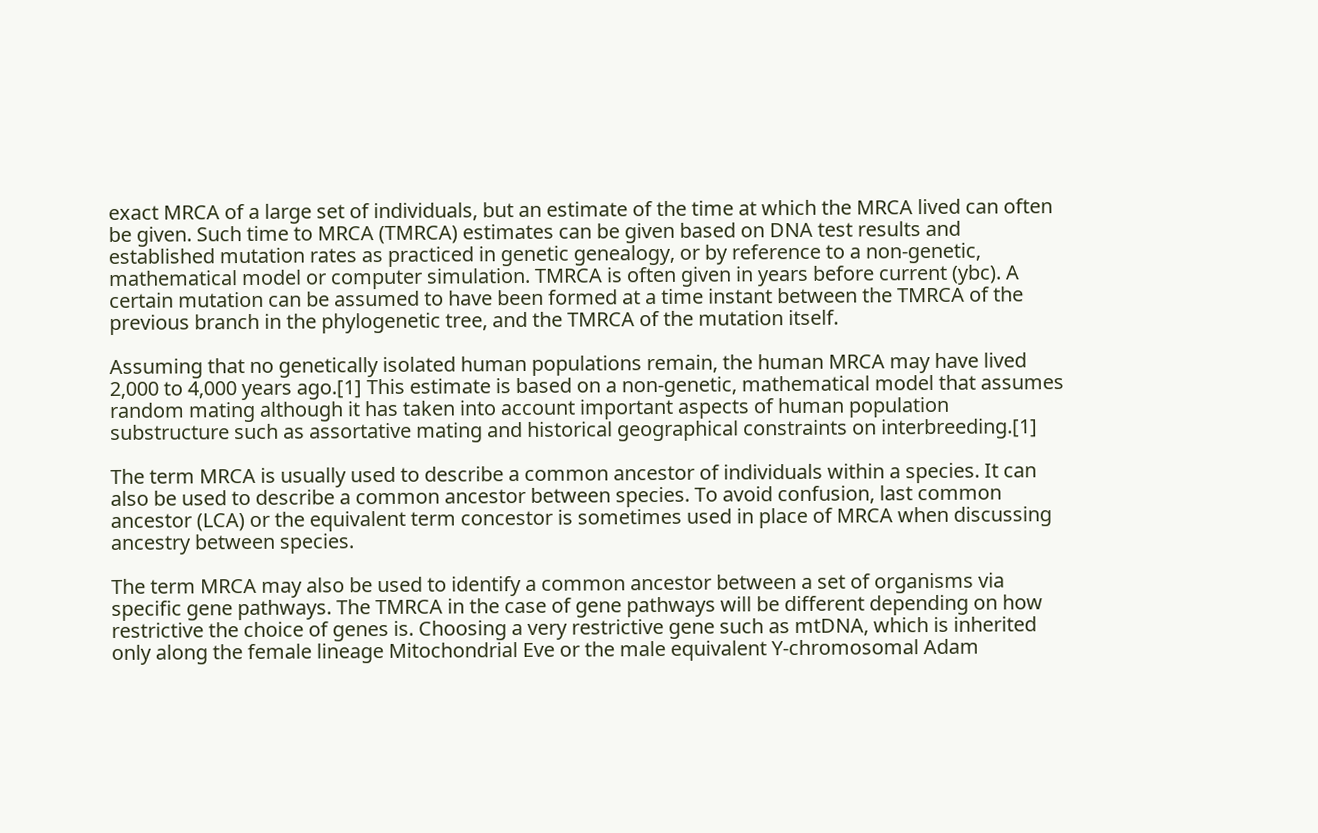exact MRCA of a large set of individuals, but an estimate of the time at which the MRCA lived can often be given. Such time to MRCA (TMRCA) estimates can be given based on DNA test results and established mutation rates as practiced in genetic genealogy, or by reference to a non-genetic, mathematical model or computer simulation. TMRCA is often given in years before current (ybc). A certain mutation can be assumed to have been formed at a time instant between the TMRCA of the previous branch in the phylogenetic tree, and the TMRCA of the mutation itself.

Assuming that no genetically isolated human populations remain, the human MRCA may have lived 2,000 to 4,000 years ago.[1] This estimate is based on a non-genetic, mathematical model that assumes random mating although it has taken into account important aspects of human population substructure such as assortative mating and historical geographical constraints on interbreeding.[1]

The term MRCA is usually used to describe a common ancestor of individuals within a species. It can also be used to describe a common ancestor between species. To avoid confusion, last common ancestor (LCA) or the equivalent term concestor is sometimes used in place of MRCA when discussing ancestry between species.

The term MRCA may also be used to identify a common ancestor between a set of organisms via specific gene pathways. The TMRCA in the case of gene pathways will be different depending on how restrictive the choice of genes is. Choosing a very restrictive gene such as mtDNA, which is inherited only along the female lineage Mitochondrial Eve or the male equivalent Y-chromosomal Adam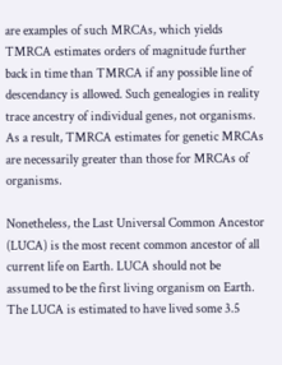are examples of such MRCAs, which yields TMRCA estimates orders of magnitude further back in time than TMRCA if any possible line of descendancy is allowed. Such genealogies in reality trace ancestry of individual genes, not organisms. As a result, TMRCA estimates for genetic MRCAs are necessarily greater than those for MRCAs of organisms.

Nonetheless, the Last Universal Common Ancestor (LUCA) is the most recent common ancestor of all current life on Earth. LUCA should not be assumed to be the first living organism on Earth. The LUCA is estimated to have lived some 3.5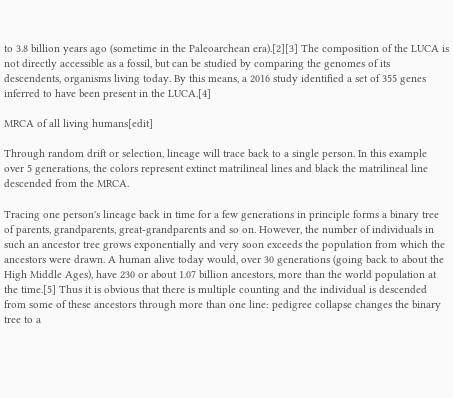to 3.8 billion years ago (sometime in the Paleoarchean era).[2][3] The composition of the LUCA is not directly accessible as a fossil, but can be studied by comparing the genomes of its descendents, organisms living today. By this means, a 2016 study identified a set of 355 genes inferred to have been present in the LUCA.[4]

MRCA of all living humans[edit]

Through random drift or selection, lineage will trace back to a single person. In this example over 5 generations, the colors represent extinct matrilineal lines and black the matrilineal line descended from the MRCA.

Tracing one person's lineage back in time for a few generations in principle forms a binary tree of parents, grandparents, great-grandparents and so on. However, the number of individuals in such an ancestor tree grows exponentially and very soon exceeds the population from which the ancestors were drawn. A human alive today would, over 30 generations (going back to about the High Middle Ages), have 230 or about 1.07 billion ancestors, more than the world population at the time.[5] Thus it is obvious that there is multiple counting and the individual is descended from some of these ancestors through more than one line: pedigree collapse changes the binary tree to a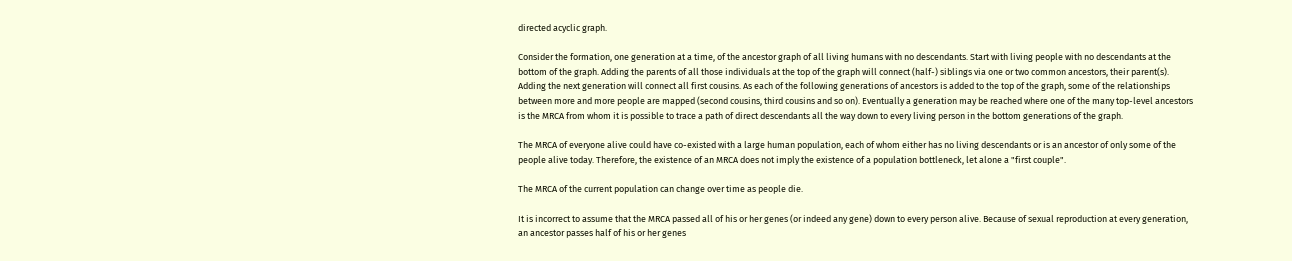directed acyclic graph.

Consider the formation, one generation at a time, of the ancestor graph of all living humans with no descendants. Start with living people with no descendants at the bottom of the graph. Adding the parents of all those individuals at the top of the graph will connect (half-) siblings via one or two common ancestors, their parent(s). Adding the next generation will connect all first cousins. As each of the following generations of ancestors is added to the top of the graph, some of the relationships between more and more people are mapped (second cousins, third cousins and so on). Eventually a generation may be reached where one of the many top-level ancestors is the MRCA from whom it is possible to trace a path of direct descendants all the way down to every living person in the bottom generations of the graph.

The MRCA of everyone alive could have co-existed with a large human population, each of whom either has no living descendants or is an ancestor of only some of the people alive today. Therefore, the existence of an MRCA does not imply the existence of a population bottleneck, let alone a "first couple".

The MRCA of the current population can change over time as people die.

It is incorrect to assume that the MRCA passed all of his or her genes (or indeed any gene) down to every person alive. Because of sexual reproduction at every generation, an ancestor passes half of his or her genes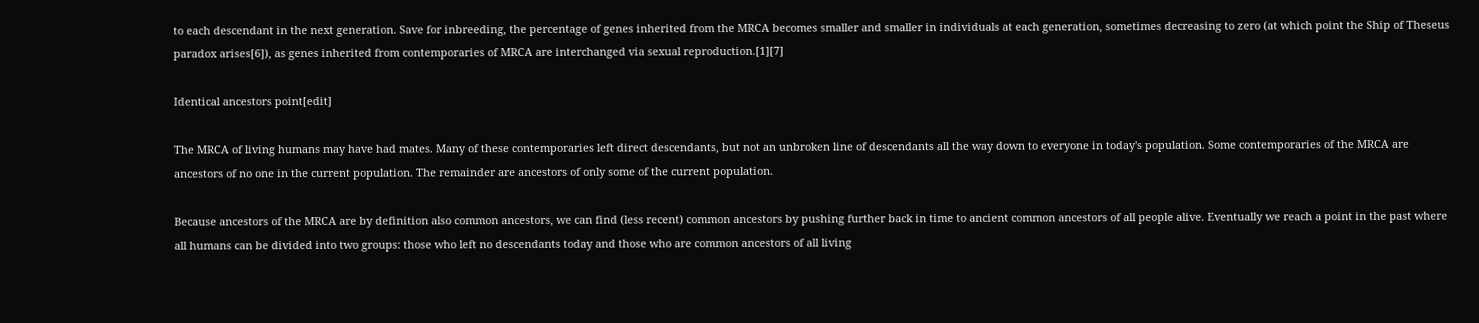to each descendant in the next generation. Save for inbreeding, the percentage of genes inherited from the MRCA becomes smaller and smaller in individuals at each generation, sometimes decreasing to zero (at which point the Ship of Theseus paradox arises[6]), as genes inherited from contemporaries of MRCA are interchanged via sexual reproduction.[1][7]

Identical ancestors point[edit]

The MRCA of living humans may have had mates. Many of these contemporaries left direct descendants, but not an unbroken line of descendants all the way down to everyone in today's population. Some contemporaries of the MRCA are ancestors of no one in the current population. The remainder are ancestors of only some of the current population.

Because ancestors of the MRCA are by definition also common ancestors, we can find (less recent) common ancestors by pushing further back in time to ancient common ancestors of all people alive. Eventually we reach a point in the past where all humans can be divided into two groups: those who left no descendants today and those who are common ancestors of all living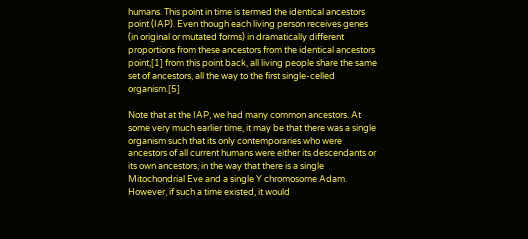humans. This point in time is termed the identical ancestors point (IAP). Even though each living person receives genes (in original or mutated forms) in dramatically different proportions from these ancestors from the identical ancestors point,[1] from this point back, all living people share the same set of ancestors, all the way to the first single-celled organism.[5]

Note that at the IAP, we had many common ancestors. At some very much earlier time, it may be that there was a single organism such that its only contemporaries who were ancestors of all current humans were either its descendants or its own ancestors, in the way that there is a single Mitochondrial Eve and a single Y chromosome Adam. However, if such a time existed, it would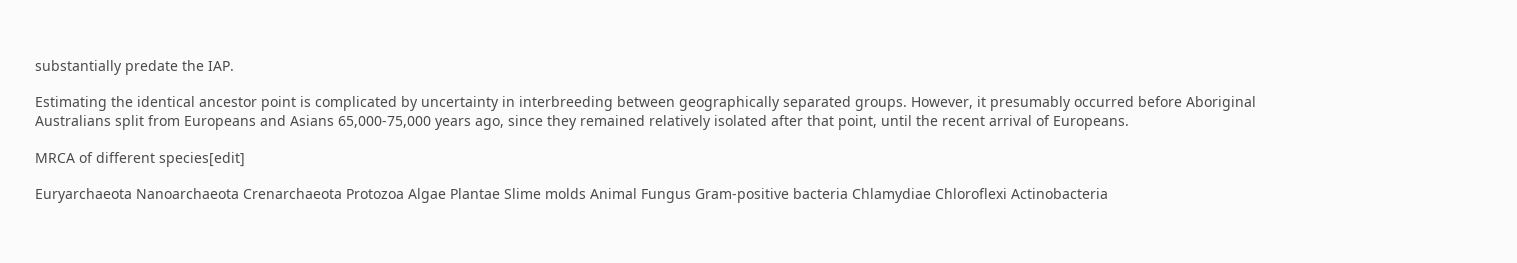substantially predate the IAP.

Estimating the identical ancestor point is complicated by uncertainty in interbreeding between geographically separated groups. However, it presumably occurred before Aboriginal Australians split from Europeans and Asians 65,000-75,000 years ago, since they remained relatively isolated after that point, until the recent arrival of Europeans.

MRCA of different species[edit]

Euryarchaeota Nanoarchaeota Crenarchaeota Protozoa Algae Plantae Slime molds Animal Fungus Gram-positive bacteria Chlamydiae Chloroflexi Actinobacteria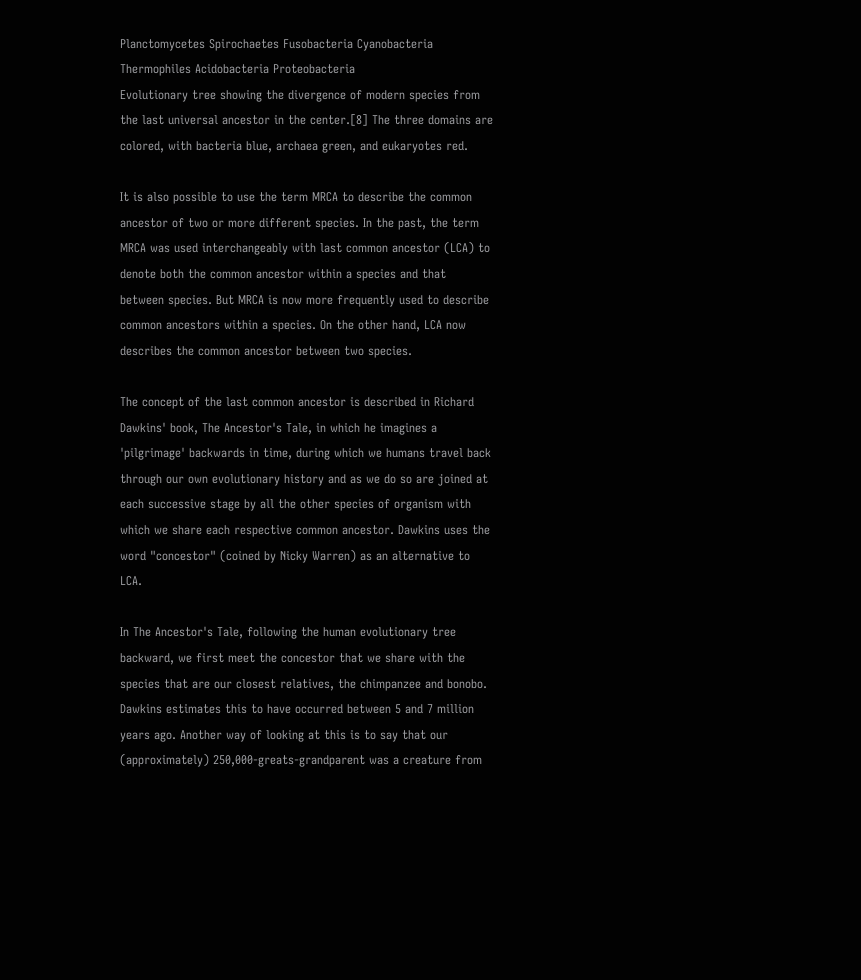Planctomycetes Spirochaetes Fusobacteria Cyanobacteria Thermophiles Acidobacteria Proteobacteria
Evolutionary tree showing the divergence of modern species from the last universal ancestor in the center.[8] The three domains are colored, with bacteria blue, archaea green, and eukaryotes red.

It is also possible to use the term MRCA to describe the common ancestor of two or more different species. In the past, the term MRCA was used interchangeably with last common ancestor (LCA) to denote both the common ancestor within a species and that between species. But MRCA is now more frequently used to describe common ancestors within a species. On the other hand, LCA now describes the common ancestor between two species.

The concept of the last common ancestor is described in Richard Dawkins' book, The Ancestor's Tale, in which he imagines a 'pilgrimage' backwards in time, during which we humans travel back through our own evolutionary history and as we do so are joined at each successive stage by all the other species of organism with which we share each respective common ancestor. Dawkins uses the word "concestor" (coined by Nicky Warren) as an alternative to LCA.

In The Ancestor's Tale, following the human evolutionary tree backward, we first meet the concestor that we share with the species that are our closest relatives, the chimpanzee and bonobo. Dawkins estimates this to have occurred between 5 and 7 million years ago. Another way of looking at this is to say that our (approximately) 250,000-greats-grandparent was a creature from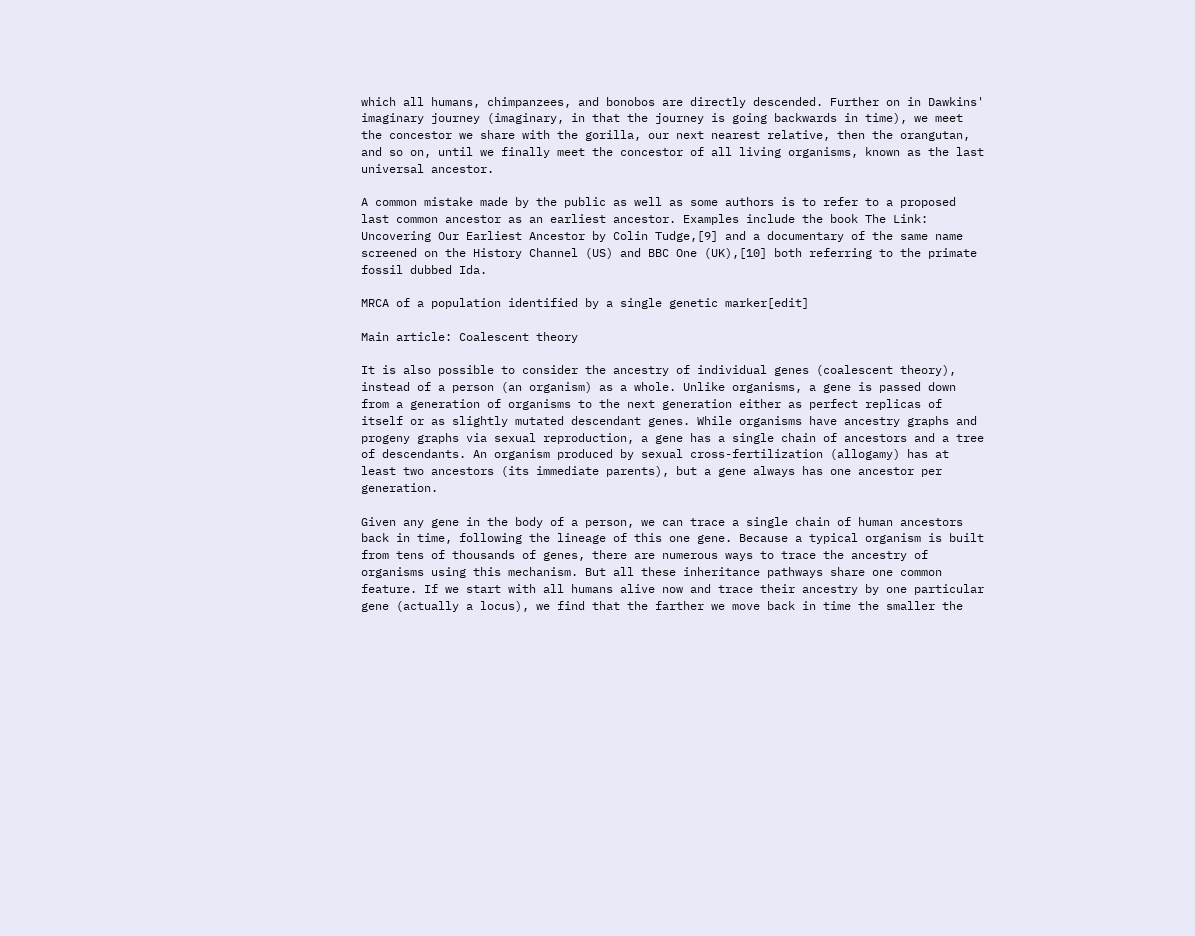which all humans, chimpanzees, and bonobos are directly descended. Further on in Dawkins' imaginary journey (imaginary, in that the journey is going backwards in time), we meet the concestor we share with the gorilla, our next nearest relative, then the orangutan, and so on, until we finally meet the concestor of all living organisms, known as the last universal ancestor.

A common mistake made by the public as well as some authors is to refer to a proposed last common ancestor as an earliest ancestor. Examples include the book The Link: Uncovering Our Earliest Ancestor by Colin Tudge,[9] and a documentary of the same name screened on the History Channel (US) and BBC One (UK),[10] both referring to the primate fossil dubbed Ida.

MRCA of a population identified by a single genetic marker[edit]

Main article: Coalescent theory

It is also possible to consider the ancestry of individual genes (coalescent theory), instead of a person (an organism) as a whole. Unlike organisms, a gene is passed down from a generation of organisms to the next generation either as perfect replicas of itself or as slightly mutated descendant genes. While organisms have ancestry graphs and progeny graphs via sexual reproduction, a gene has a single chain of ancestors and a tree of descendants. An organism produced by sexual cross-fertilization (allogamy) has at least two ancestors (its immediate parents), but a gene always has one ancestor per generation.

Given any gene in the body of a person, we can trace a single chain of human ancestors back in time, following the lineage of this one gene. Because a typical organism is built from tens of thousands of genes, there are numerous ways to trace the ancestry of organisms using this mechanism. But all these inheritance pathways share one common feature. If we start with all humans alive now and trace their ancestry by one particular gene (actually a locus), we find that the farther we move back in time the smaller the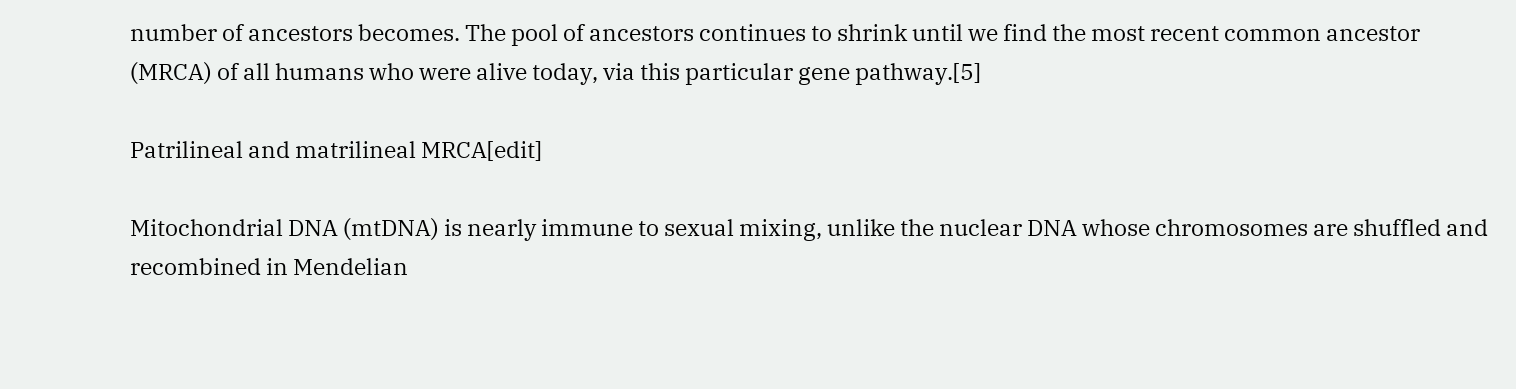number of ancestors becomes. The pool of ancestors continues to shrink until we find the most recent common ancestor (MRCA) of all humans who were alive today, via this particular gene pathway.[5]

Patrilineal and matrilineal MRCA[edit]

Mitochondrial DNA (mtDNA) is nearly immune to sexual mixing, unlike the nuclear DNA whose chromosomes are shuffled and recombined in Mendelian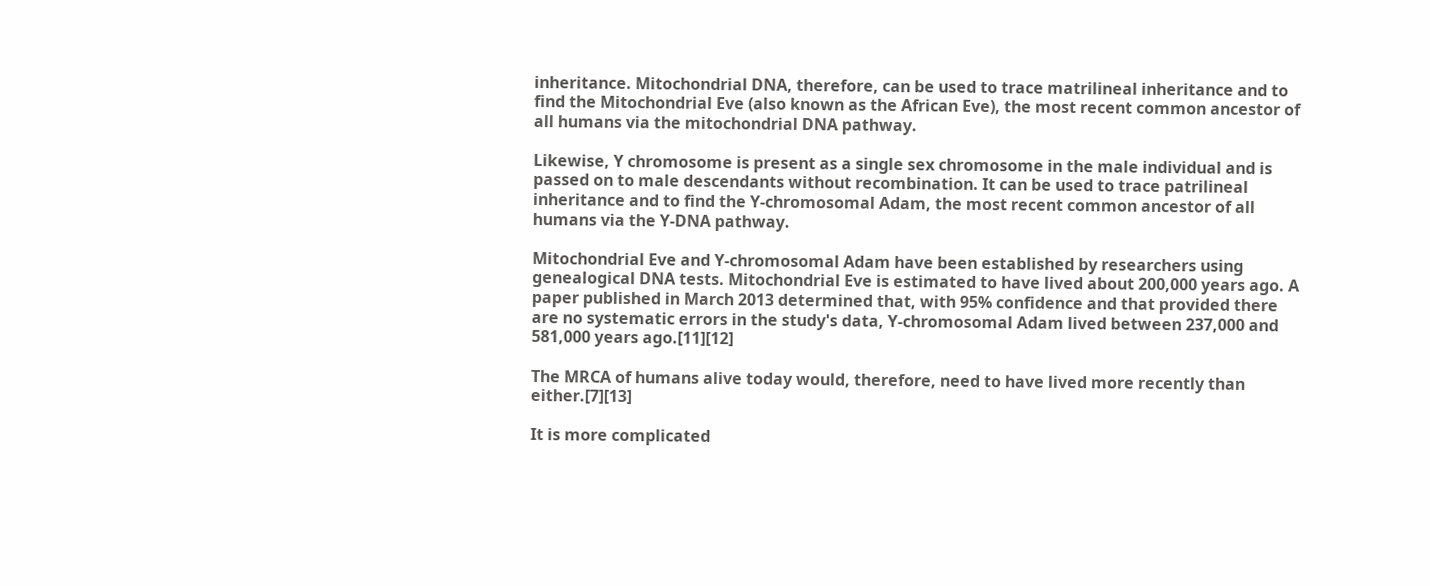inheritance. Mitochondrial DNA, therefore, can be used to trace matrilineal inheritance and to find the Mitochondrial Eve (also known as the African Eve), the most recent common ancestor of all humans via the mitochondrial DNA pathway.

Likewise, Y chromosome is present as a single sex chromosome in the male individual and is passed on to male descendants without recombination. It can be used to trace patrilineal inheritance and to find the Y-chromosomal Adam, the most recent common ancestor of all humans via the Y-DNA pathway.

Mitochondrial Eve and Y-chromosomal Adam have been established by researchers using genealogical DNA tests. Mitochondrial Eve is estimated to have lived about 200,000 years ago. A paper published in March 2013 determined that, with 95% confidence and that provided there are no systematic errors in the study's data, Y-chromosomal Adam lived between 237,000 and 581,000 years ago.[11][12]

The MRCA of humans alive today would, therefore, need to have lived more recently than either.[7][13]

It is more complicated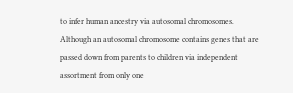to infer human ancestry via autosomal chromosomes. Although an autosomal chromosome contains genes that are passed down from parents to children via independent assortment from only one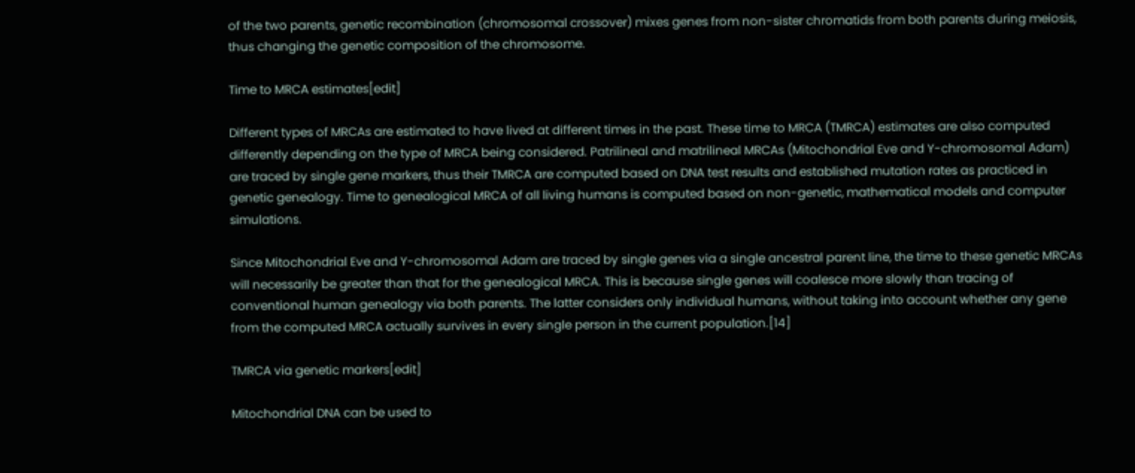of the two parents, genetic recombination (chromosomal crossover) mixes genes from non-sister chromatids from both parents during meiosis, thus changing the genetic composition of the chromosome.

Time to MRCA estimates[edit]

Different types of MRCAs are estimated to have lived at different times in the past. These time to MRCA (TMRCA) estimates are also computed differently depending on the type of MRCA being considered. Patrilineal and matrilineal MRCAs (Mitochondrial Eve and Y-chromosomal Adam) are traced by single gene markers, thus their TMRCA are computed based on DNA test results and established mutation rates as practiced in genetic genealogy. Time to genealogical MRCA of all living humans is computed based on non-genetic, mathematical models and computer simulations.

Since Mitochondrial Eve and Y-chromosomal Adam are traced by single genes via a single ancestral parent line, the time to these genetic MRCAs will necessarily be greater than that for the genealogical MRCA. This is because single genes will coalesce more slowly than tracing of conventional human genealogy via both parents. The latter considers only individual humans, without taking into account whether any gene from the computed MRCA actually survives in every single person in the current population.[14]

TMRCA via genetic markers[edit]

Mitochondrial DNA can be used to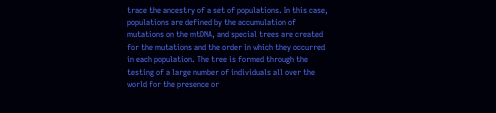trace the ancestry of a set of populations. In this case, populations are defined by the accumulation of mutations on the mtDNA, and special trees are created for the mutations and the order in which they occurred in each population. The tree is formed through the testing of a large number of individuals all over the world for the presence or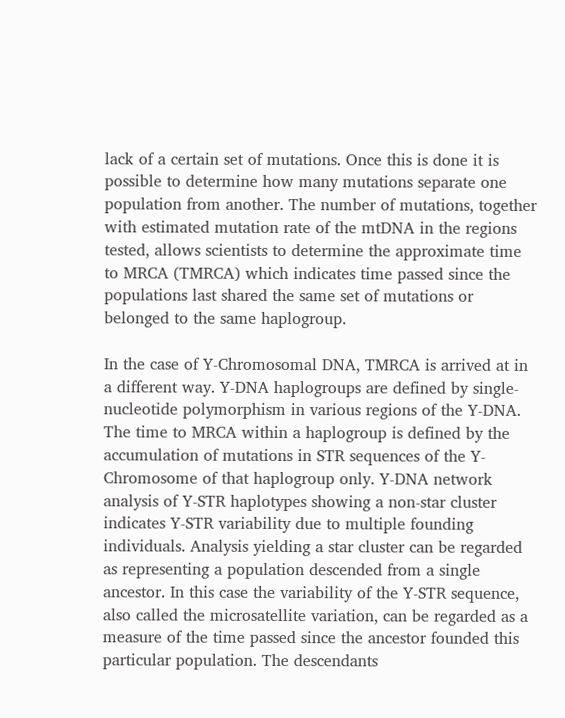lack of a certain set of mutations. Once this is done it is possible to determine how many mutations separate one population from another. The number of mutations, together with estimated mutation rate of the mtDNA in the regions tested, allows scientists to determine the approximate time to MRCA (TMRCA) which indicates time passed since the populations last shared the same set of mutations or belonged to the same haplogroup.

In the case of Y-Chromosomal DNA, TMRCA is arrived at in a different way. Y-DNA haplogroups are defined by single-nucleotide polymorphism in various regions of the Y-DNA. The time to MRCA within a haplogroup is defined by the accumulation of mutations in STR sequences of the Y-Chromosome of that haplogroup only. Y-DNA network analysis of Y-STR haplotypes showing a non-star cluster indicates Y-STR variability due to multiple founding individuals. Analysis yielding a star cluster can be regarded as representing a population descended from a single ancestor. In this case the variability of the Y-STR sequence, also called the microsatellite variation, can be regarded as a measure of the time passed since the ancestor founded this particular population. The descendants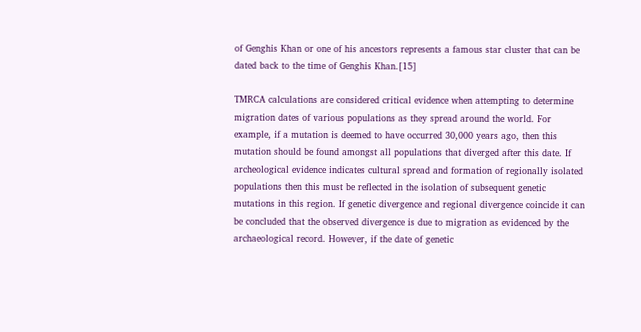of Genghis Khan or one of his ancestors represents a famous star cluster that can be dated back to the time of Genghis Khan.[15]

TMRCA calculations are considered critical evidence when attempting to determine migration dates of various populations as they spread around the world. For example, if a mutation is deemed to have occurred 30,000 years ago, then this mutation should be found amongst all populations that diverged after this date. If archeological evidence indicates cultural spread and formation of regionally isolated populations then this must be reflected in the isolation of subsequent genetic mutations in this region. If genetic divergence and regional divergence coincide it can be concluded that the observed divergence is due to migration as evidenced by the archaeological record. However, if the date of genetic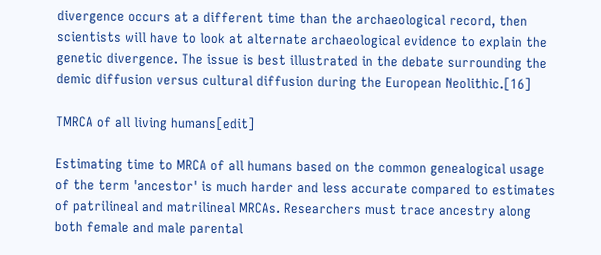divergence occurs at a different time than the archaeological record, then scientists will have to look at alternate archaeological evidence to explain the genetic divergence. The issue is best illustrated in the debate surrounding the demic diffusion versus cultural diffusion during the European Neolithic.[16]

TMRCA of all living humans[edit]

Estimating time to MRCA of all humans based on the common genealogical usage of the term 'ancestor' is much harder and less accurate compared to estimates of patrilineal and matrilineal MRCAs. Researchers must trace ancestry along both female and male parental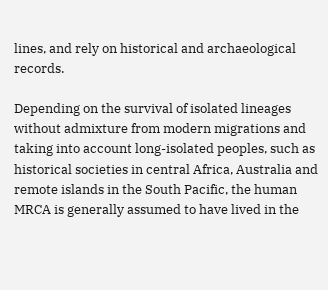lines, and rely on historical and archaeological records.

Depending on the survival of isolated lineages without admixture from modern migrations and taking into account long-isolated peoples, such as historical societies in central Africa, Australia and remote islands in the South Pacific, the human MRCA is generally assumed to have lived in the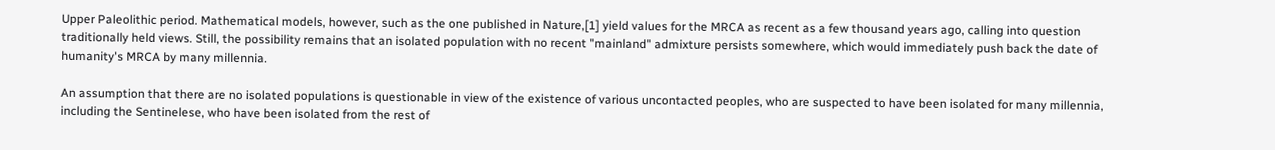Upper Paleolithic period. Mathematical models, however, such as the one published in Nature,[1] yield values for the MRCA as recent as a few thousand years ago, calling into question traditionally held views. Still, the possibility remains that an isolated population with no recent "mainland" admixture persists somewhere, which would immediately push back the date of humanity's MRCA by many millennia.

An assumption that there are no isolated populations is questionable in view of the existence of various uncontacted peoples, who are suspected to have been isolated for many millennia, including the Sentinelese, who have been isolated from the rest of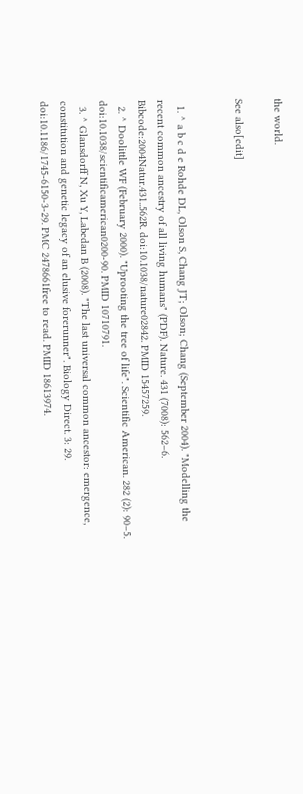the world.

See also[edit]


  1. ^ a b c d e Rohde DL, Olson S, Chang JT; Olson; Chang (September 2004). "Modelling the recent common ancestry of all living humans" (PDF). Nature. 431 (7008): 562–6. Bibcode:2004Natur.431..562R. doi:10.1038/nature02842. PMID 15457259.
  2. ^ Doolittle WF (February 2000). "Uprooting the tree of life". Scientific American. 282 (2): 90–5. doi:10.1038/scientificamerican0200-90. PMID 10710791.
  3. ^ Glansdorff N, Xu Y, Labedan B (2008). "The last universal common ancestor: emergence, constitution and genetic legacy of an elusive forerunner". Biology Direct. 3: 29. doi:10.1186/1745-6150-3-29. PMC 2478661free to read. PMID 18613974.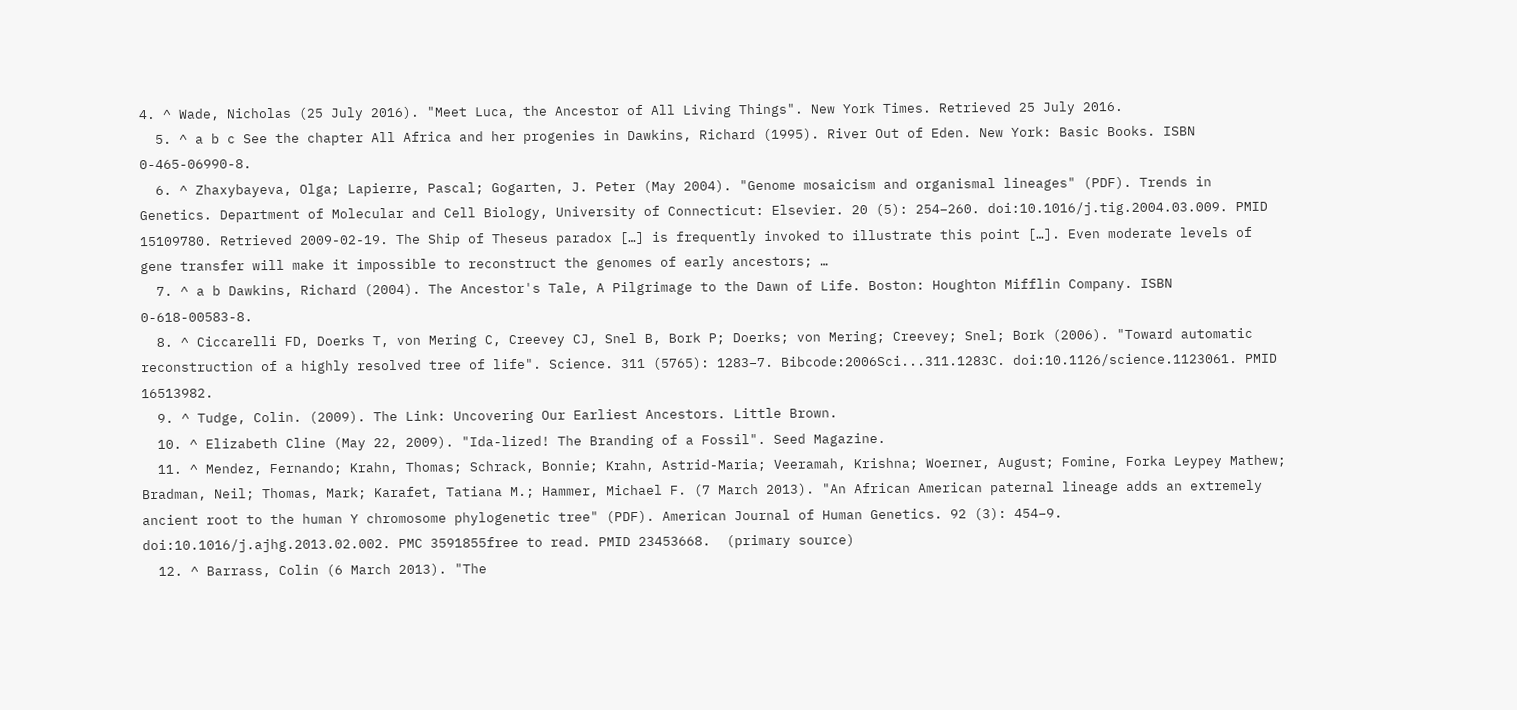4. ^ Wade, Nicholas (25 July 2016). "Meet Luca, the Ancestor of All Living Things". New York Times. Retrieved 25 July 2016.
  5. ^ a b c See the chapter All Africa and her progenies in Dawkins, Richard (1995). River Out of Eden. New York: Basic Books. ISBN 0-465-06990-8.
  6. ^ Zhaxybayeva, Olga; Lapierre, Pascal; Gogarten, J. Peter (May 2004). "Genome mosaicism and organismal lineages" (PDF). Trends in Genetics. Department of Molecular and Cell Biology, University of Connecticut: Elsevier. 20 (5): 254–260. doi:10.1016/j.tig.2004.03.009. PMID 15109780. Retrieved 2009-02-19. The Ship of Theseus paradox […] is frequently invoked to illustrate this point […]. Even moderate levels of gene transfer will make it impossible to reconstruct the genomes of early ancestors; …
  7. ^ a b Dawkins, Richard (2004). The Ancestor's Tale, A Pilgrimage to the Dawn of Life. Boston: Houghton Mifflin Company. ISBN 0-618-00583-8.
  8. ^ Ciccarelli FD, Doerks T, von Mering C, Creevey CJ, Snel B, Bork P; Doerks; von Mering; Creevey; Snel; Bork (2006). "Toward automatic reconstruction of a highly resolved tree of life". Science. 311 (5765): 1283–7. Bibcode:2006Sci...311.1283C. doi:10.1126/science.1123061. PMID 16513982.
  9. ^ Tudge, Colin. (2009). The Link: Uncovering Our Earliest Ancestors. Little Brown.
  10. ^ Elizabeth Cline (May 22, 2009). "Ida-lized! The Branding of a Fossil". Seed Magazine.
  11. ^ Mendez, Fernando; Krahn, Thomas; Schrack, Bonnie; Krahn, Astrid-Maria; Veeramah, Krishna; Woerner, August; Fomine, Forka Leypey Mathew; Bradman, Neil; Thomas, Mark; Karafet, Tatiana M.; Hammer, Michael F. (7 March 2013). "An African American paternal lineage adds an extremely ancient root to the human Y chromosome phylogenetic tree" (PDF). American Journal of Human Genetics. 92 (3): 454–9. doi:10.1016/j.ajhg.2013.02.002. PMC 3591855free to read. PMID 23453668.  (primary source)
  12. ^ Barrass, Colin (6 March 2013). "The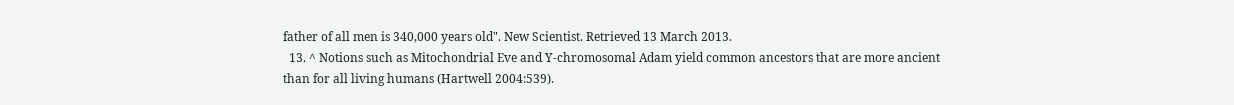father of all men is 340,000 years old". New Scientist. Retrieved 13 March 2013.
  13. ^ Notions such as Mitochondrial Eve and Y-chromosomal Adam yield common ancestors that are more ancient than for all living humans (Hartwell 2004:539).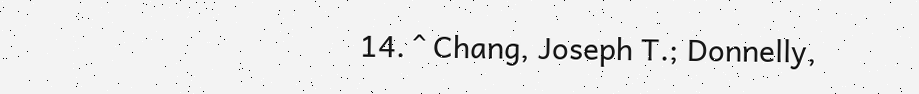14. ^ Chang, Joseph T.; Donnelly,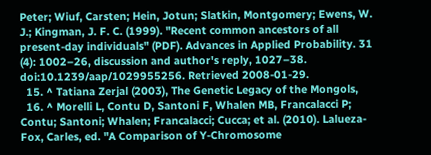Peter; Wiuf, Carsten; Hein, Jotun; Slatkin, Montgomery; Ewens, W. J.; Kingman, J. F. C. (1999). "Recent common ancestors of all present-day individuals" (PDF). Advances in Applied Probability. 31 (4): 1002–26, discussion and author's reply, 1027–38. doi:10.1239/aap/1029955256. Retrieved 2008-01-29.
  15. ^ Tatiana Zerjal (2003), The Genetic Legacy of the Mongols,
  16. ^ Morelli L, Contu D, Santoni F, Whalen MB, Francalacci P; Contu; Santoni; Whalen; Francalacci; Cucca; et al. (2010). Lalueza-Fox, Carles, ed. "A Comparison of Y-Chromosome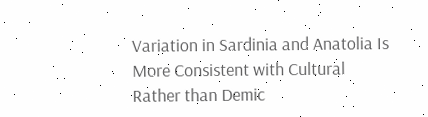Variation in Sardinia and Anatolia Is More Consistent with Cultural Rather than Demic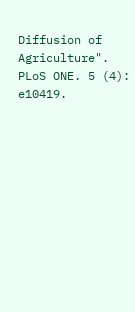Diffusion of Agriculture". PLoS ONE. 5 (4): e10419.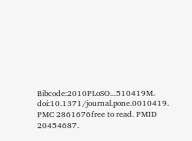Bibcode:2010PLoSO...510419M. doi:10.1371/journal.pone.0010419. PMC 2861676free to read. PMID 20454687.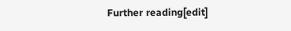Further reading[edit]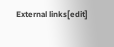External links[edit]